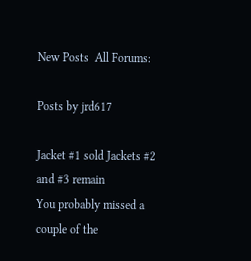New Posts  All Forums:

Posts by jrd617

Jacket #1 sold Jackets #2 and #3 remain
You probably missed a couple of the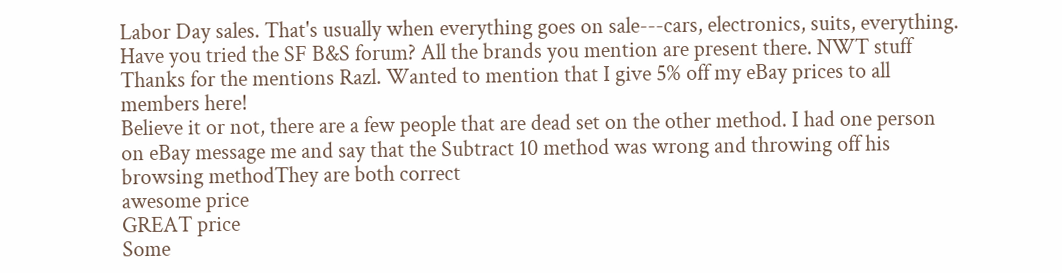Labor Day sales. That's usually when everything goes on sale---cars, electronics, suits, everything. Have you tried the SF B&S forum? All the brands you mention are present there. NWT stuff
Thanks for the mentions Razl. Wanted to mention that I give 5% off my eBay prices to all members here!
Believe it or not, there are a few people that are dead set on the other method. I had one person on eBay message me and say that the Subtract 10 method was wrong and throwing off his browsing methodThey are both correct
awesome price
GREAT price
Some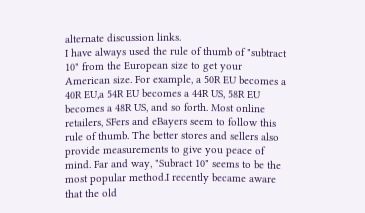alternate discussion links.
I have always used the rule of thumb of "subtract 10" from the European size to get your American size. For example, a 50R EU becomes a 40R EU,a 54R EU becomes a 44R US, 58R EU becomes a 48R US, and so forth. Most online retailers, SFers and eBayers seem to follow this rule of thumb. The better stores and sellers also provide measurements to give you peace of mind. Far and way, "Subract 10" seems to be the most popular method.I recently became aware that the old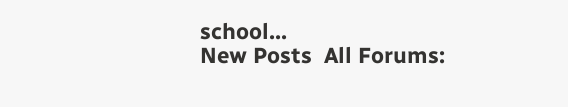school...
New Posts  All Forums: